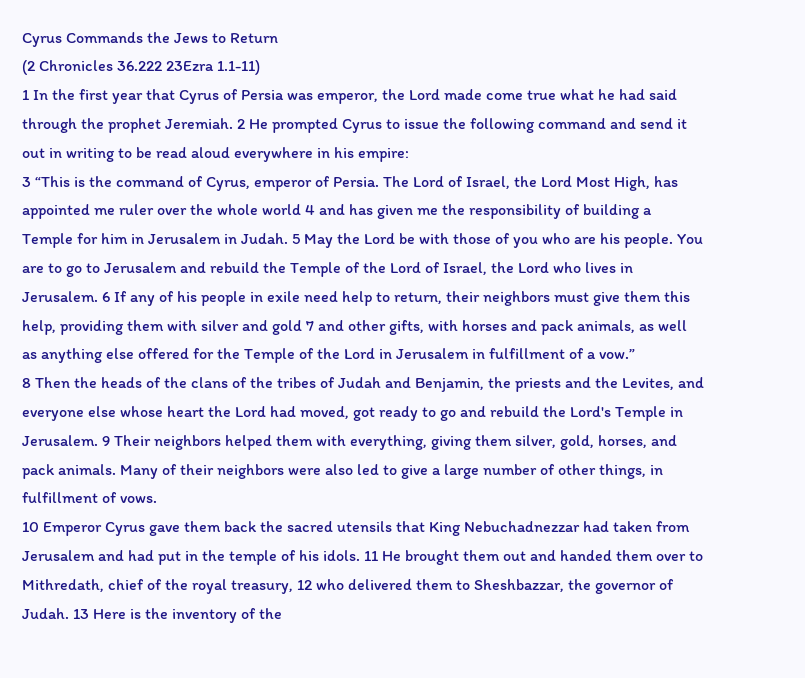Cyrus Commands the Jews to Return
(2 Chronicles 36.222 23Ezra 1.1-11)
1 In the first year that Cyrus of Persia was emperor, the Lord made come true what he had said through the prophet Jeremiah. 2 He prompted Cyrus to issue the following command and send it out in writing to be read aloud everywhere in his empire:
3 “This is the command of Cyrus, emperor of Persia. The Lord of Israel, the Lord Most High, has appointed me ruler over the whole world 4 and has given me the responsibility of building a Temple for him in Jerusalem in Judah. 5 May the Lord be with those of you who are his people. You are to go to Jerusalem and rebuild the Temple of the Lord of Israel, the Lord who lives in Jerusalem. 6 If any of his people in exile need help to return, their neighbors must give them this help, providing them with silver and gold 7 and other gifts, with horses and pack animals, as well as anything else offered for the Temple of the Lord in Jerusalem in fulfillment of a vow.”
8 Then the heads of the clans of the tribes of Judah and Benjamin, the priests and the Levites, and everyone else whose heart the Lord had moved, got ready to go and rebuild the Lord's Temple in Jerusalem. 9 Their neighbors helped them with everything, giving them silver, gold, horses, and pack animals. Many of their neighbors were also led to give a large number of other things, in fulfillment of vows.
10 Emperor Cyrus gave them back the sacred utensils that King Nebuchadnezzar had taken from Jerusalem and had put in the temple of his idols. 11 He brought them out and handed them over to Mithredath, chief of the royal treasury, 12 who delivered them to Sheshbazzar, the governor of Judah. 13 Here is the inventory of the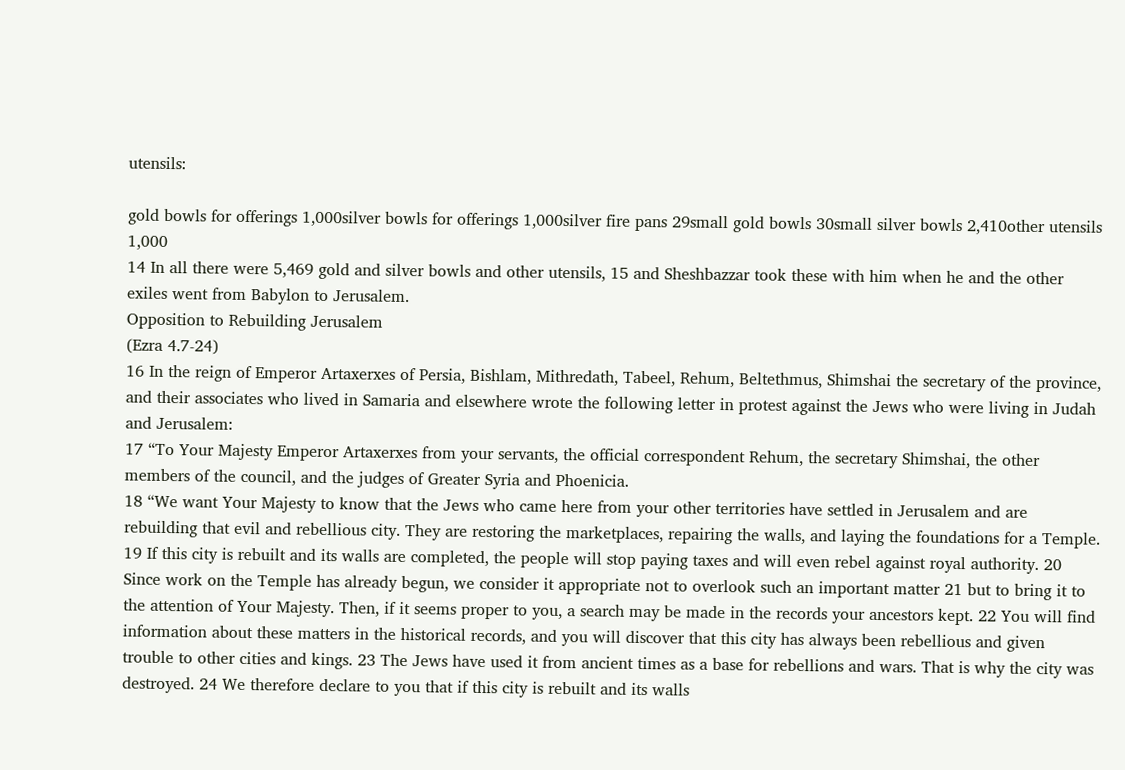utensils:

gold bowls for offerings 1,000silver bowls for offerings 1,000silver fire pans 29small gold bowls 30small silver bowls 2,410other utensils 1,000
14 In all there were 5,469 gold and silver bowls and other utensils, 15 and Sheshbazzar took these with him when he and the other exiles went from Babylon to Jerusalem.
Opposition to Rebuilding Jerusalem
(Ezra 4.7-24)
16 In the reign of Emperor Artaxerxes of Persia, Bishlam, Mithredath, Tabeel, Rehum, Beltethmus, Shimshai the secretary of the province, and their associates who lived in Samaria and elsewhere wrote the following letter in protest against the Jews who were living in Judah and Jerusalem:
17 “To Your Majesty Emperor Artaxerxes from your servants, the official correspondent Rehum, the secretary Shimshai, the other members of the council, and the judges of Greater Syria and Phoenicia.
18 “We want Your Majesty to know that the Jews who came here from your other territories have settled in Jerusalem and are rebuilding that evil and rebellious city. They are restoring the marketplaces, repairing the walls, and laying the foundations for a Temple. 19 If this city is rebuilt and its walls are completed, the people will stop paying taxes and will even rebel against royal authority. 20 Since work on the Temple has already begun, we consider it appropriate not to overlook such an important matter 21 but to bring it to the attention of Your Majesty. Then, if it seems proper to you, a search may be made in the records your ancestors kept. 22 You will find information about these matters in the historical records, and you will discover that this city has always been rebellious and given trouble to other cities and kings. 23 The Jews have used it from ancient times as a base for rebellions and wars. That is why the city was destroyed. 24 We therefore declare to you that if this city is rebuilt and its walls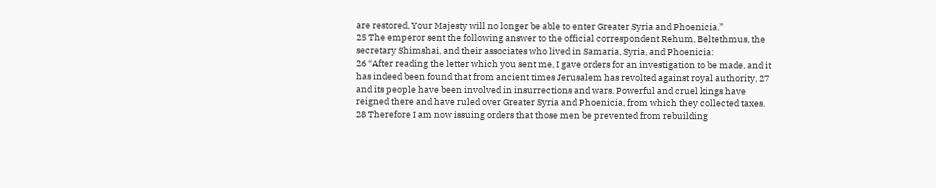are restored, Your Majesty will no longer be able to enter Greater Syria and Phoenicia.”
25 The emperor sent the following answer to the official correspondent Rehum, Beltethmus, the secretary Shimshai, and their associates who lived in Samaria, Syria, and Phoenicia:
26 “After reading the letter which you sent me, I gave orders for an investigation to be made, and it has indeed been found that from ancient times Jerusalem has revolted against royal authority, 27 and its people have been involved in insurrections and wars. Powerful and cruel kings have reigned there and have ruled over Greater Syria and Phoenicia, from which they collected taxes. 28 Therefore I am now issuing orders that those men be prevented from rebuilding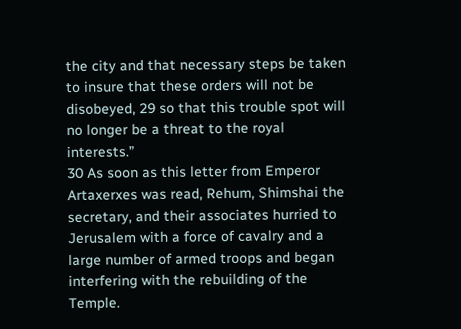the city and that necessary steps be taken to insure that these orders will not be disobeyed, 29 so that this trouble spot will no longer be a threat to the royal interests.”
30 As soon as this letter from Emperor Artaxerxes was read, Rehum, Shimshai the secretary, and their associates hurried to Jerusalem with a force of cavalry and a large number of armed troops and began interfering with the rebuilding of the Temple.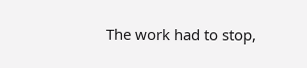The work had to stop,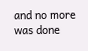and no more was done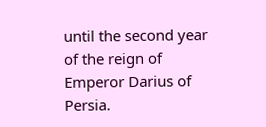until the second year of the reign of Emperor Darius of Persia.